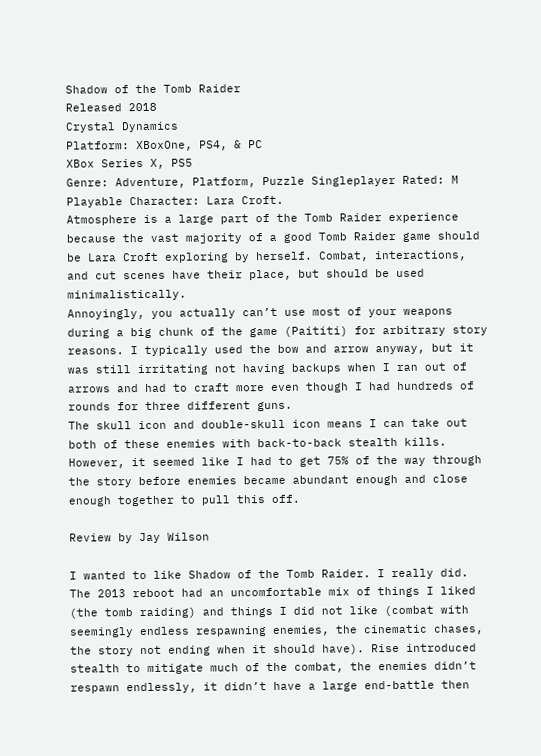Shadow of the Tomb Raider
Released 2018
Crystal Dynamics
Platform: XBoxOne, PS4, & PC
XBox Series X, PS5
Genre: Adventure, Platform, Puzzle Singleplayer Rated: M
Playable Character: Lara Croft.
Atmosphere is a large part of the Tomb Raider experience because the vast majority of a good Tomb Raider game should be Lara Croft exploring by herself. Combat, interactions, and cut scenes have their place, but should be used minimalistically.
Annoyingly, you actually can’t use most of your weapons during a big chunk of the game (Paititi) for arbitrary story reasons. I typically used the bow and arrow anyway, but it was still irritating not having backups when I ran out of arrows and had to craft more even though I had hundreds of rounds for three different guns.
The skull icon and double-skull icon means I can take out both of these enemies with back-to-back stealth kills. However, it seemed like I had to get 75% of the way through the story before enemies became abundant enough and close enough together to pull this off.

Review by Jay Wilson

I wanted to like Shadow of the Tomb Raider. I really did. The 2013 reboot had an uncomfortable mix of things I liked (the tomb raiding) and things I did not like (combat with seemingly endless respawning enemies, the cinematic chases, the story not ending when it should have). Rise introduced stealth to mitigate much of the combat, the enemies didn’t respawn endlessly, it didn’t have a large end-battle then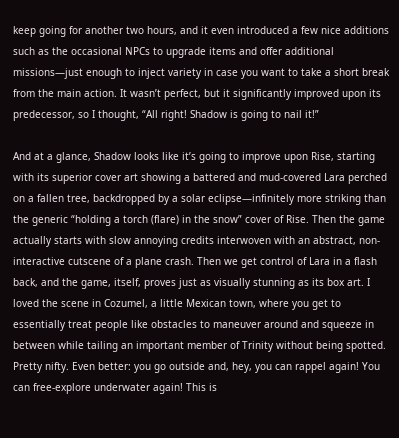keep going for another two hours, and it even introduced a few nice additions such as the occasional NPCs to upgrade items and offer additional missions—just enough to inject variety in case you want to take a short break from the main action. It wasn’t perfect, but it significantly improved upon its predecessor, so I thought, “All right! Shadow is going to nail it!”

And at a glance, Shadow looks like it’s going to improve upon Rise, starting with its superior cover art showing a battered and mud-covered Lara perched on a fallen tree, backdropped by a solar eclipse—infinitely more striking than the generic “holding a torch (flare) in the snow” cover of Rise. Then the game actually starts with slow annoying credits interwoven with an abstract, non-interactive cutscene of a plane crash. Then we get control of Lara in a flash back, and the game, itself, proves just as visually stunning as its box art. I loved the scene in Cozumel, a little Mexican town, where you get to essentially treat people like obstacles to maneuver around and squeeze in between while tailing an important member of Trinity without being spotted. Pretty nifty. Even better: you go outside and, hey, you can rappel again! You can free-explore underwater again! This is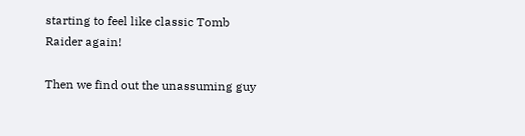starting to feel like classic Tomb Raider again!

Then we find out the unassuming guy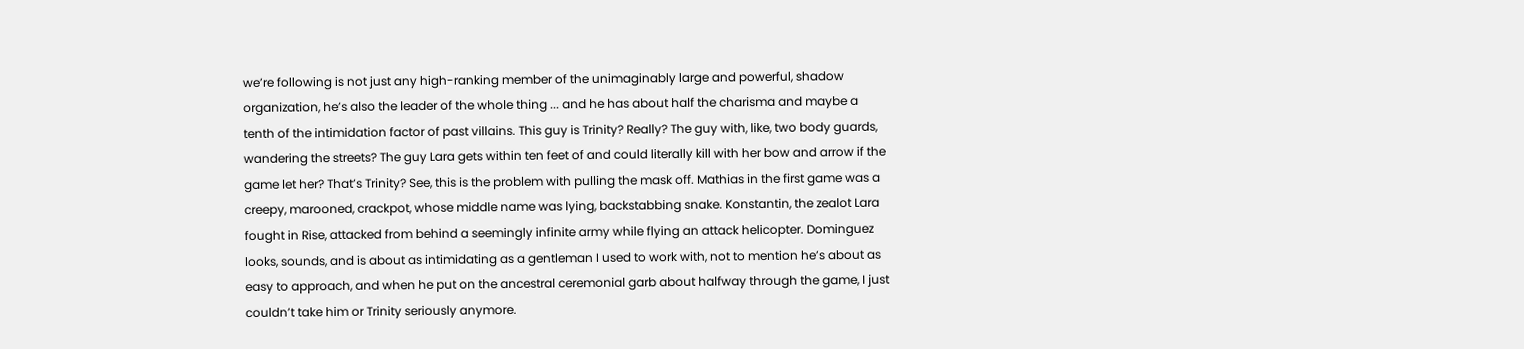we’re following is not just any high-ranking member of the unimaginably large and powerful, shadow organization, he’s also the leader of the whole thing ... and he has about half the charisma and maybe a tenth of the intimidation factor of past villains. This guy is Trinity? Really? The guy with, like, two body guards, wandering the streets? The guy Lara gets within ten feet of and could literally kill with her bow and arrow if the game let her? That’s Trinity? See, this is the problem with pulling the mask off. Mathias in the first game was a creepy, marooned, crackpot, whose middle name was lying, backstabbing snake. Konstantin, the zealot Lara fought in Rise, attacked from behind a seemingly infinite army while flying an attack helicopter. Dominguez looks, sounds, and is about as intimidating as a gentleman I used to work with, not to mention he’s about as easy to approach, and when he put on the ancestral ceremonial garb about halfway through the game, I just couldn’t take him or Trinity seriously anymore.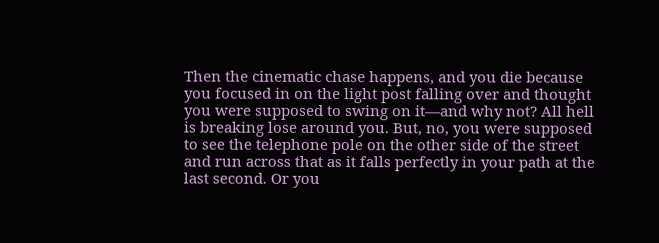Then the cinematic chase happens, and you die because you focused in on the light post falling over and thought you were supposed to swing on it—and why not? All hell is breaking lose around you. But, no, you were supposed to see the telephone pole on the other side of the street and run across that as it falls perfectly in your path at the last second. Or you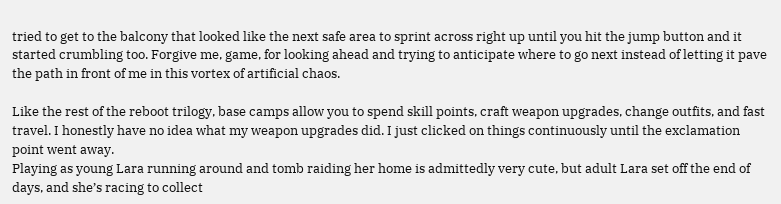tried to get to the balcony that looked like the next safe area to sprint across right up until you hit the jump button and it started crumbling too. Forgive me, game, for looking ahead and trying to anticipate where to go next instead of letting it pave the path in front of me in this vortex of artificial chaos.

Like the rest of the reboot trilogy, base camps allow you to spend skill points, craft weapon upgrades, change outfits, and fast travel. I honestly have no idea what my weapon upgrades did. I just clicked on things continuously until the exclamation point went away.
Playing as young Lara running around and tomb raiding her home is admittedly very cute, but adult Lara set off the end of days, and she’s racing to collect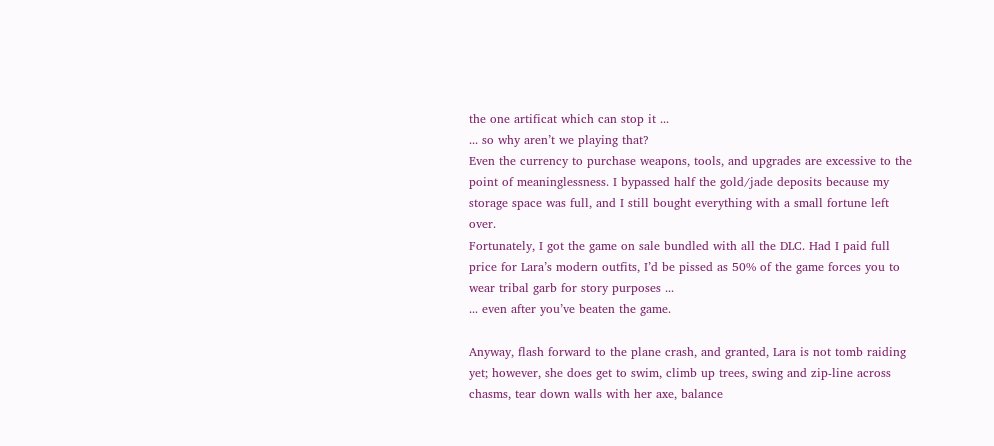the one artificat which can stop it ...
... so why aren’t we playing that?
Even the currency to purchase weapons, tools, and upgrades are excessive to the point of meaninglessness. I bypassed half the gold/jade deposits because my storage space was full, and I still bought everything with a small fortune left over.
Fortunately, I got the game on sale bundled with all the DLC. Had I paid full price for Lara’s modern outfits, I’d be pissed as 50% of the game forces you to wear tribal garb for story purposes ...
... even after you’ve beaten the game.

Anyway, flash forward to the plane crash, and granted, Lara is not tomb raiding yet; however, she does get to swim, climb up trees, swing and zip-line across chasms, tear down walls with her axe, balance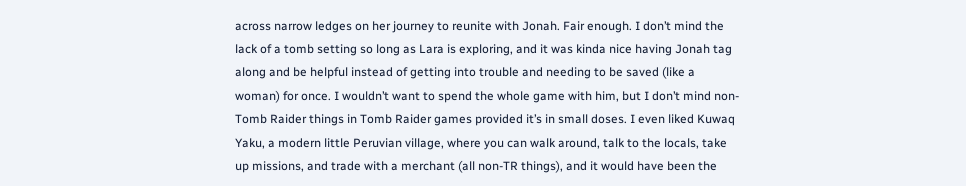across narrow ledges on her journey to reunite with Jonah. Fair enough. I don’t mind the lack of a tomb setting so long as Lara is exploring, and it was kinda nice having Jonah tag along and be helpful instead of getting into trouble and needing to be saved (like a woman) for once. I wouldn’t want to spend the whole game with him, but I don’t mind non-Tomb Raider things in Tomb Raider games provided it’s in small doses. I even liked Kuwaq Yaku, a modern little Peruvian village, where you can walk around, talk to the locals, take up missions, and trade with a merchant (all non-TR things), and it would have been the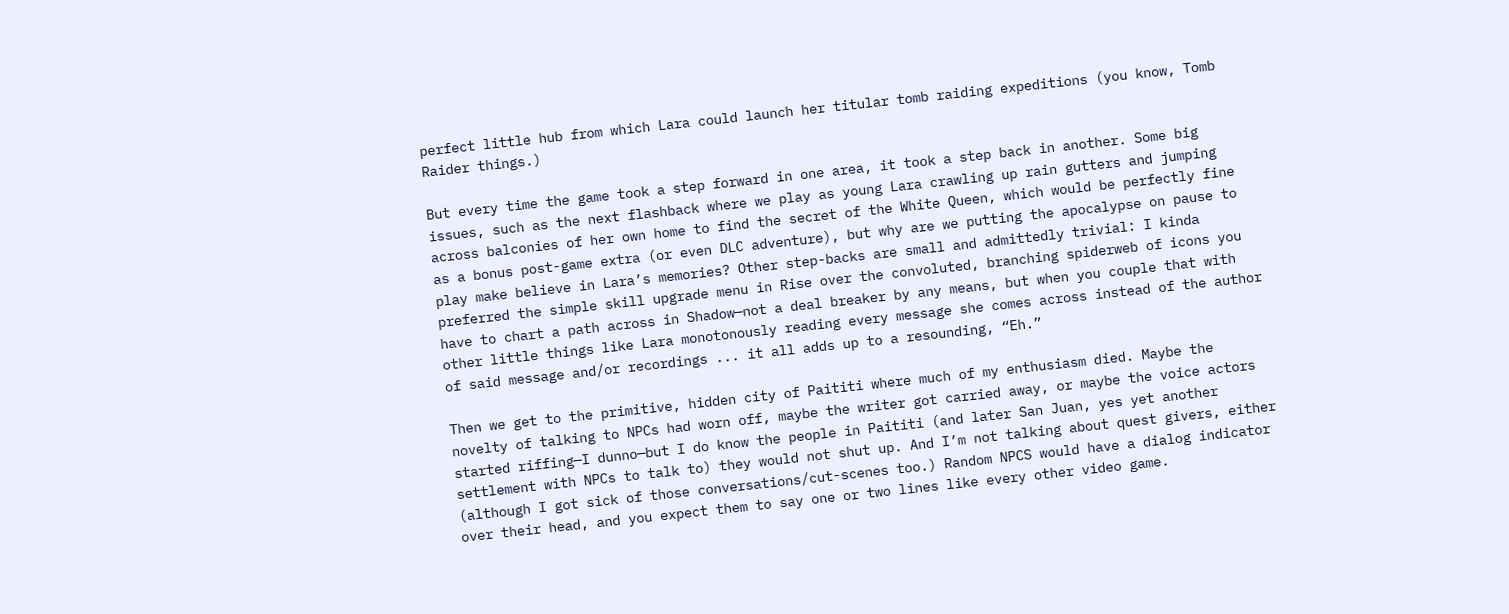perfect little hub from which Lara could launch her titular tomb raiding expeditions (you know, Tomb Raider things.)

But every time the game took a step forward in one area, it took a step back in another. Some big issues, such as the next flashback where we play as young Lara crawling up rain gutters and jumping across balconies of her own home to find the secret of the White Queen, which would be perfectly fine as a bonus post-game extra (or even DLC adventure), but why are we putting the apocalypse on pause to play make believe in Lara’s memories? Other step-backs are small and admittedly trivial: I kinda preferred the simple skill upgrade menu in Rise over the convoluted, branching spiderweb of icons you have to chart a path across in Shadow—not a deal breaker by any means, but when you couple that with other little things like Lara monotonously reading every message she comes across instead of the author of said message and/or recordings ... it all adds up to a resounding, “Eh.”

Then we get to the primitive, hidden city of Paititi where much of my enthusiasm died. Maybe the novelty of talking to NPCs had worn off, maybe the writer got carried away, or maybe the voice actors started riffing—I dunno—but I do know the people in Paititi (and later San Juan, yes yet another settlement with NPCs to talk to) they would not shut up. And I’m not talking about quest givers, either (although I got sick of those conversations/cut-scenes too.) Random NPCS would have a dialog indicator over their head, and you expect them to say one or two lines like every other video game.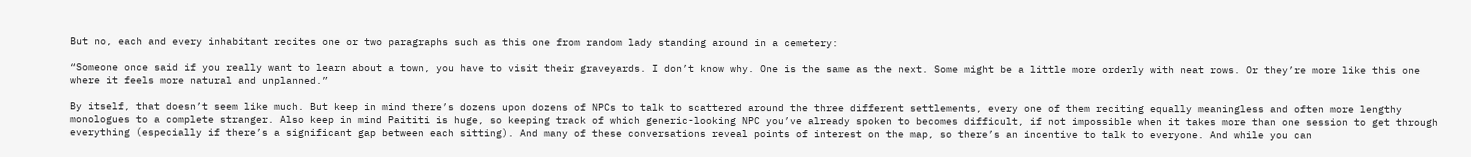But no, each and every inhabitant recites one or two paragraphs such as this one from random lady standing around in a cemetery:

“Someone once said if you really want to learn about a town, you have to visit their graveyards. I don’t know why. One is the same as the next. Some might be a little more orderly with neat rows. Or they’re more like this one where it feels more natural and unplanned.”

By itself, that doesn’t seem like much. But keep in mind there’s dozens upon dozens of NPCs to talk to scattered around the three different settlements, every one of them reciting equally meaningless and often more lengthy monologues to a complete stranger. Also keep in mind Paititi is huge, so keeping track of which generic-looking NPC you’ve already spoken to becomes difficult, if not impossible when it takes more than one session to get through everything (especially if there’s a significant gap between each sitting). And many of these conversations reveal points of interest on the map, so there’s an incentive to talk to everyone. And while you can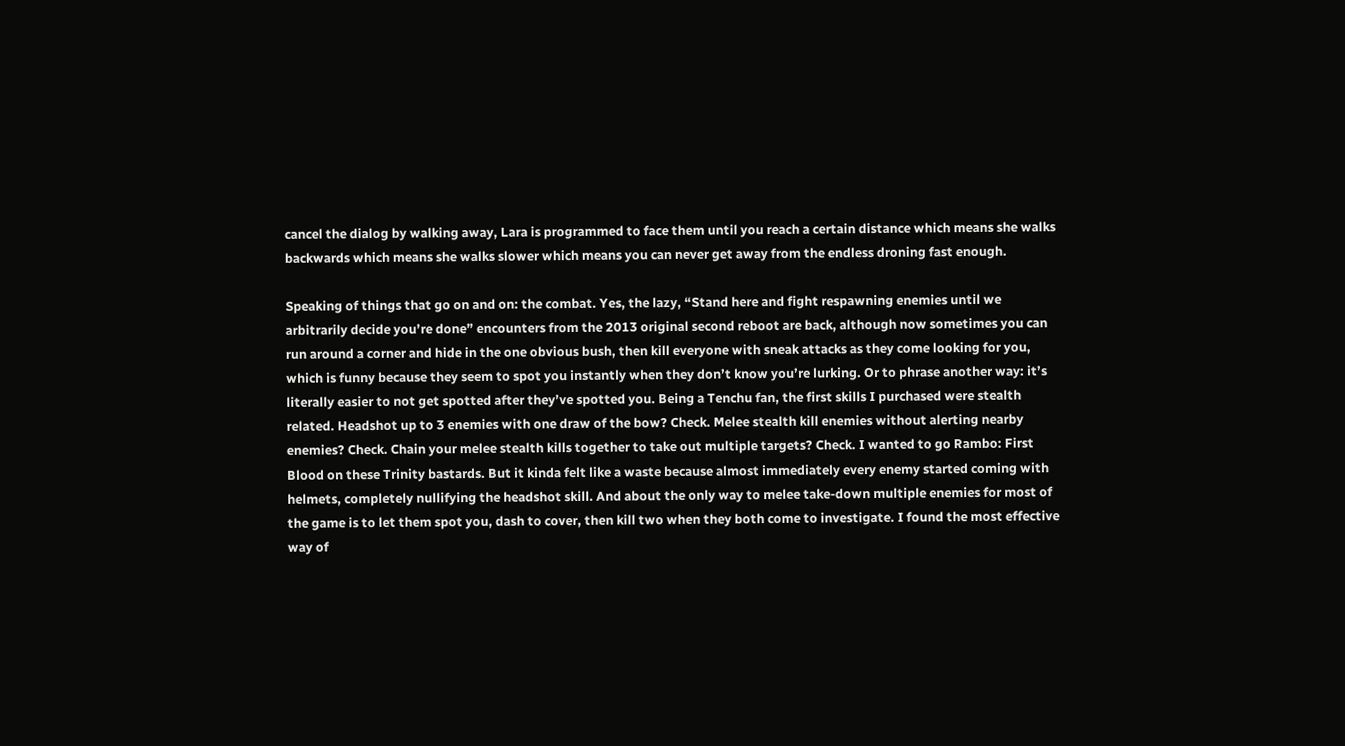cancel the dialog by walking away, Lara is programmed to face them until you reach a certain distance which means she walks backwards which means she walks slower which means you can never get away from the endless droning fast enough.

Speaking of things that go on and on: the combat. Yes, the lazy, “Stand here and fight respawning enemies until we arbitrarily decide you’re done” encounters from the 2013 original second reboot are back, although now sometimes you can run around a corner and hide in the one obvious bush, then kill everyone with sneak attacks as they come looking for you, which is funny because they seem to spot you instantly when they don’t know you’re lurking. Or to phrase another way: it’s literally easier to not get spotted after they’ve spotted you. Being a Tenchu fan, the first skills I purchased were stealth related. Headshot up to 3 enemies with one draw of the bow? Check. Melee stealth kill enemies without alerting nearby enemies? Check. Chain your melee stealth kills together to take out multiple targets? Check. I wanted to go Rambo: First Blood on these Trinity bastards. But it kinda felt like a waste because almost immediately every enemy started coming with helmets, completely nullifying the headshot skill. And about the only way to melee take-down multiple enemies for most of the game is to let them spot you, dash to cover, then kill two when they both come to investigate. I found the most effective way of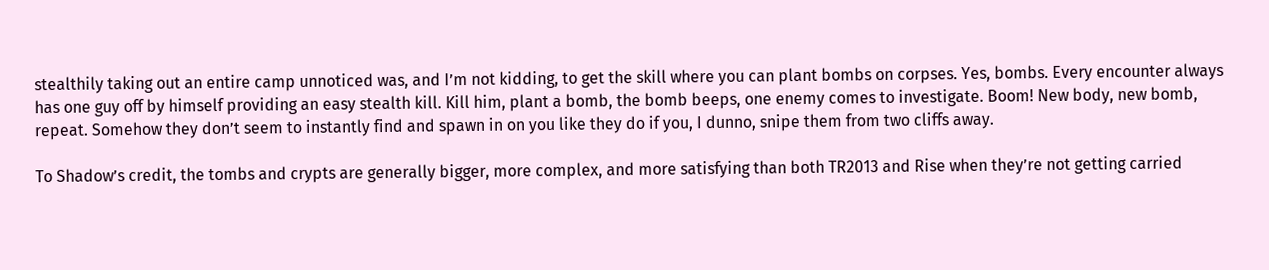stealthily taking out an entire camp unnoticed was, and I’m not kidding, to get the skill where you can plant bombs on corpses. Yes, bombs. Every encounter always has one guy off by himself providing an easy stealth kill. Kill him, plant a bomb, the bomb beeps, one enemy comes to investigate. Boom! New body, new bomb, repeat. Somehow they don’t seem to instantly find and spawn in on you like they do if you, I dunno, snipe them from two cliffs away.

To Shadow’s credit, the tombs and crypts are generally bigger, more complex, and more satisfying than both TR2013 and Rise when they’re not getting carried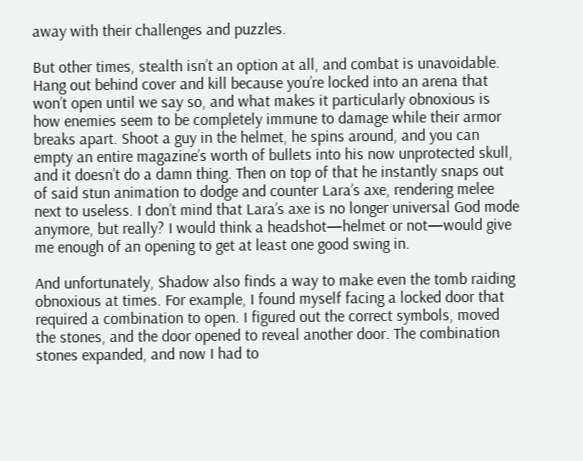away with their challenges and puzzles.

But other times, stealth isn’t an option at all, and combat is unavoidable. Hang out behind cover and kill because you’re locked into an arena that won’t open until we say so, and what makes it particularly obnoxious is how enemies seem to be completely immune to damage while their armor breaks apart. Shoot a guy in the helmet, he spins around, and you can empty an entire magazine’s worth of bullets into his now unprotected skull, and it doesn’t do a damn thing. Then on top of that he instantly snaps out of said stun animation to dodge and counter Lara’s axe, rendering melee next to useless. I don’t mind that Lara’s axe is no longer universal God mode anymore, but really? I would think a headshot—helmet or not—would give me enough of an opening to get at least one good swing in.

And unfortunately, Shadow also finds a way to make even the tomb raiding obnoxious at times. For example, I found myself facing a locked door that required a combination to open. I figured out the correct symbols, moved the stones, and the door opened to reveal another door. The combination stones expanded, and now I had to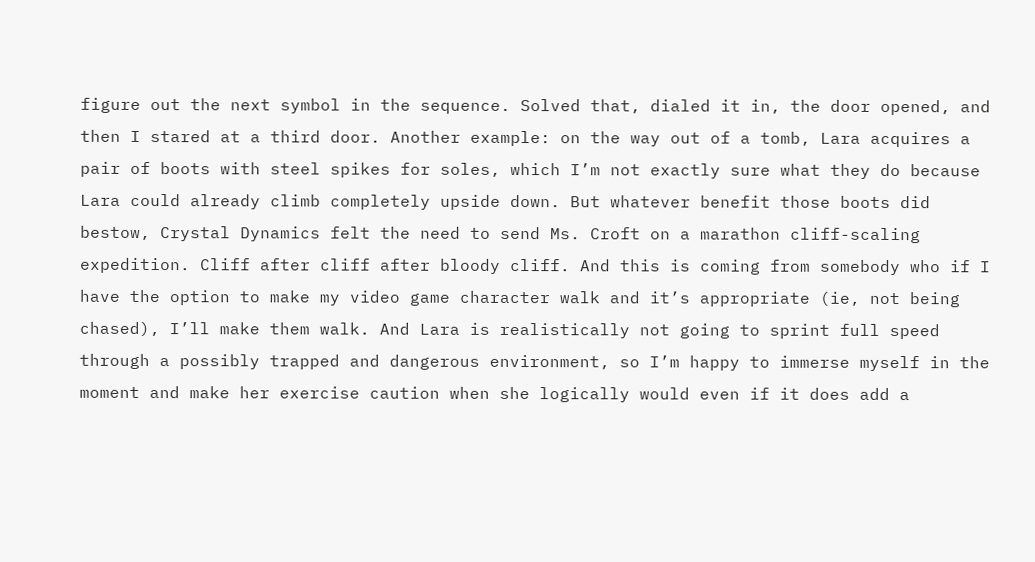figure out the next symbol in the sequence. Solved that, dialed it in, the door opened, and then I stared at a third door. Another example: on the way out of a tomb, Lara acquires a pair of boots with steel spikes for soles, which I’m not exactly sure what they do because Lara could already climb completely upside down. But whatever benefit those boots did bestow, Crystal Dynamics felt the need to send Ms. Croft on a marathon cliff-scaling expedition. Cliff after cliff after bloody cliff. And this is coming from somebody who if I have the option to make my video game character walk and it’s appropriate (ie, not being chased), I’ll make them walk. And Lara is realistically not going to sprint full speed through a possibly trapped and dangerous environment, so I’m happy to immerse myself in the moment and make her exercise caution when she logically would even if it does add a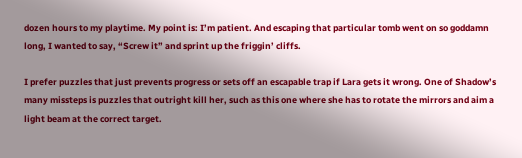dozen hours to my playtime. My point is: I’m patient. And escaping that particular tomb went on so goddamn long, I wanted to say, “Screw it” and sprint up the friggin’ cliffs.

I prefer puzzles that just prevents progress or sets off an escapable trap if Lara gets it wrong. One of Shadow’s many missteps is puzzles that outright kill her, such as this one where she has to rotate the mirrors and aim a light beam at the correct target.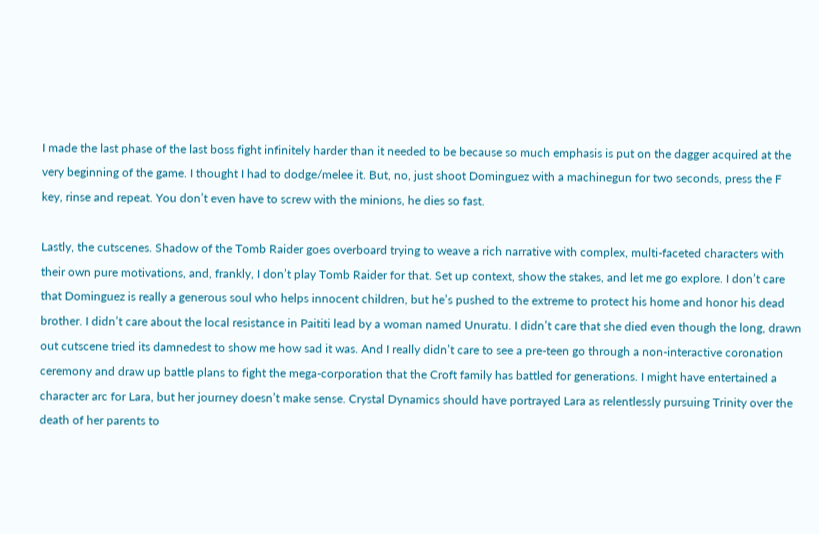I made the last phase of the last boss fight infinitely harder than it needed to be because so much emphasis is put on the dagger acquired at the very beginning of the game. I thought I had to dodge/melee it. But, no, just shoot Dominguez with a machinegun for two seconds, press the F key, rinse and repeat. You don’t even have to screw with the minions, he dies so fast.

Lastly, the cutscenes. Shadow of the Tomb Raider goes overboard trying to weave a rich narrative with complex, multi-faceted characters with their own pure motivations, and, frankly, I don’t play Tomb Raider for that. Set up context, show the stakes, and let me go explore. I don’t care that Dominguez is really a generous soul who helps innocent children, but he’s pushed to the extreme to protect his home and honor his dead brother. I didn’t care about the local resistance in Paititi lead by a woman named Unuratu. I didn’t care that she died even though the long, drawn out cutscene tried its damnedest to show me how sad it was. And I really didn’t care to see a pre-teen go through a non-interactive coronation ceremony and draw up battle plans to fight the mega-corporation that the Croft family has battled for generations. I might have entertained a character arc for Lara, but her journey doesn’t make sense. Crystal Dynamics should have portrayed Lara as relentlessly pursuing Trinity over the death of her parents to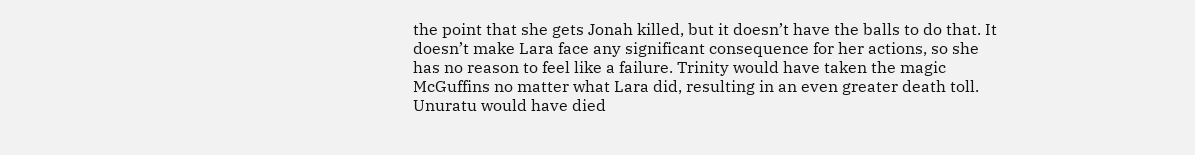the point that she gets Jonah killed, but it doesn’t have the balls to do that. It doesn’t make Lara face any significant consequence for her actions, so she has no reason to feel like a failure. Trinity would have taken the magic McGuffins no matter what Lara did, resulting in an even greater death toll. Unuratu would have died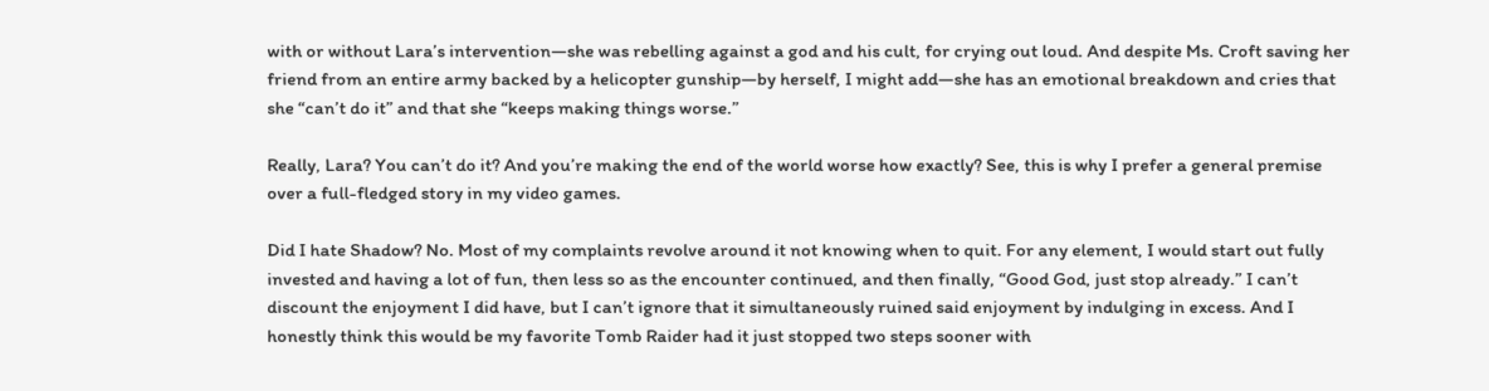with or without Lara’s intervention—she was rebelling against a god and his cult, for crying out loud. And despite Ms. Croft saving her friend from an entire army backed by a helicopter gunship—by herself, I might add—she has an emotional breakdown and cries that she “can’t do it” and that she “keeps making things worse.”

Really, Lara? You can’t do it? And you’re making the end of the world worse how exactly? See, this is why I prefer a general premise over a full-fledged story in my video games.

Did I hate Shadow? No. Most of my complaints revolve around it not knowing when to quit. For any element, I would start out fully invested and having a lot of fun, then less so as the encounter continued, and then finally, “Good God, just stop already.” I can’t discount the enjoyment I did have, but I can’t ignore that it simultaneously ruined said enjoyment by indulging in excess. And I honestly think this would be my favorite Tomb Raider had it just stopped two steps sooner with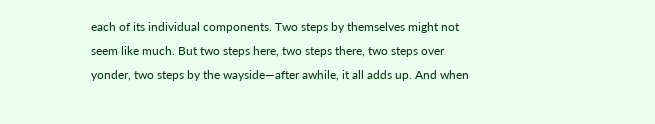each of its individual components. Two steps by themselves might not seem like much. But two steps here, two steps there, two steps over yonder, two steps by the wayside—after awhile, it all adds up. And when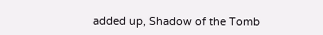added up, Shadow of the Tomb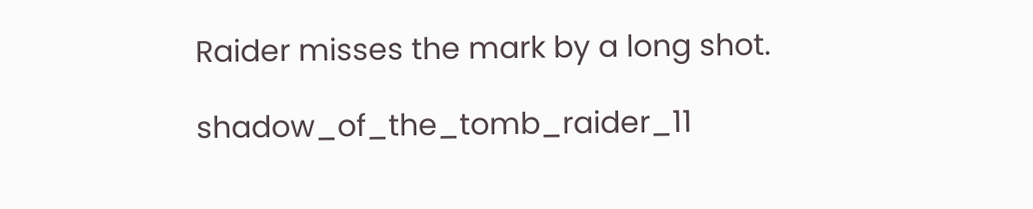Raider misses the mark by a long shot.

shadow_of_the_tomb_raider_11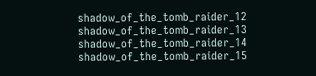shadow_of_the_tomb_raider_12 shadow_of_the_tomb_raider_13 shadow_of_the_tomb_raider_14 shadow_of_the_tomb_raider_15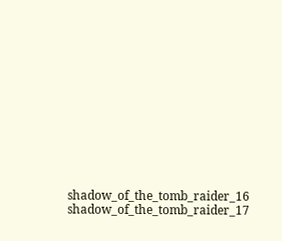shadow_of_the_tomb_raider_16 shadow_of_the_tomb_raider_17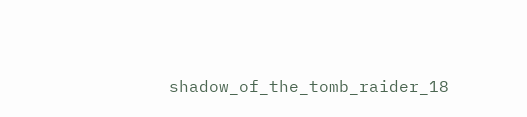shadow_of_the_tomb_raider_18